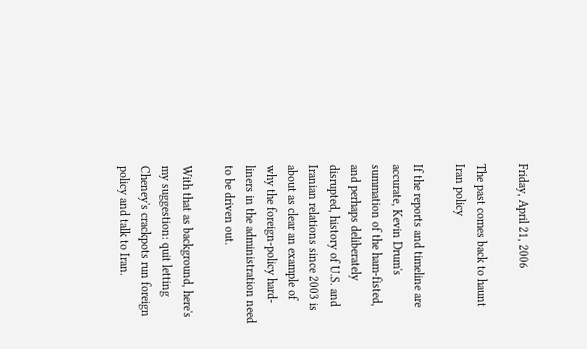Friday, April 21, 2006

The past comes back to haunt Iran policy

If the reports and timeline are accurate, Kevin Drum's summation of the ham-fisted, and perhaps deliberately disrupted, history of U.S. and Iranian relations since 2003 is about as clear an example of why the foreign-policy hard-liners in the administration need to be driven out.

With that as background, here's my suggestion: quit letting Cheney's crackpots run foreign policy and talk to Iran.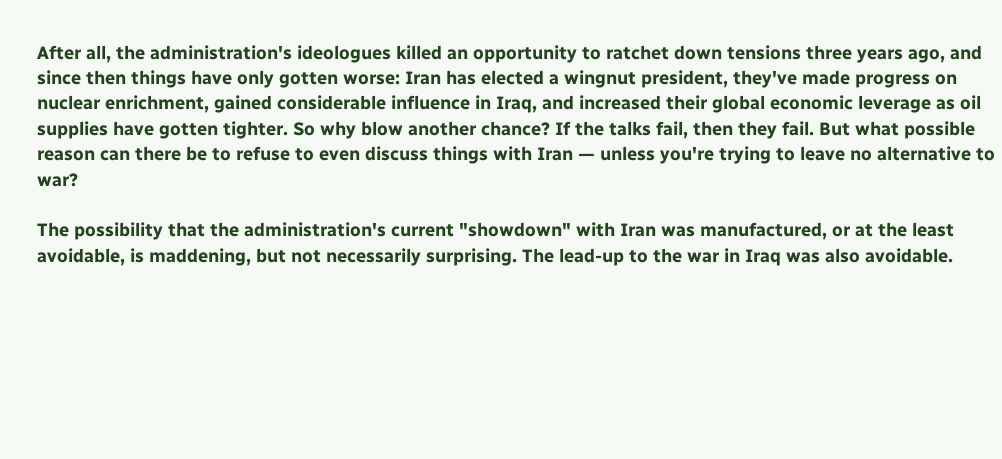After all, the administration's ideologues killed an opportunity to ratchet down tensions three years ago, and since then things have only gotten worse: Iran has elected a wingnut president, they've made progress on nuclear enrichment, gained considerable influence in Iraq, and increased their global economic leverage as oil supplies have gotten tighter. So why blow another chance? If the talks fail, then they fail. But what possible reason can there be to refuse to even discuss things with Iran — unless you're trying to leave no alternative to war?

The possibility that the administration's current "showdown" with Iran was manufactured, or at the least avoidable, is maddening, but not necessarily surprising. The lead-up to the war in Iraq was also avoidable.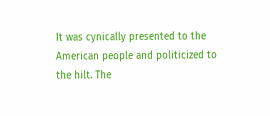It was cynically presented to the American people and politicized to the hilt. The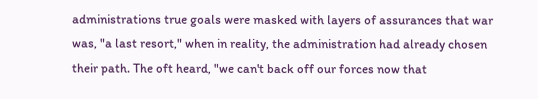administrations true goals were masked with layers of assurances that war was, "a last resort," when in reality, the administration had already chosen their path. The oft heard, "we can't back off our forces now that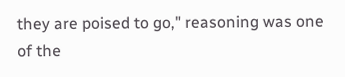they are poised to go," reasoning was one of the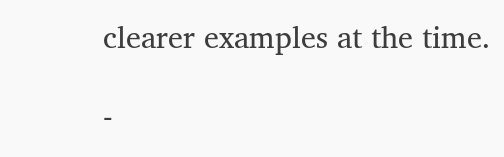clearer examples at the time.

-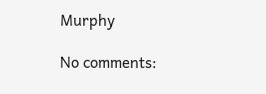Murphy

No comments: